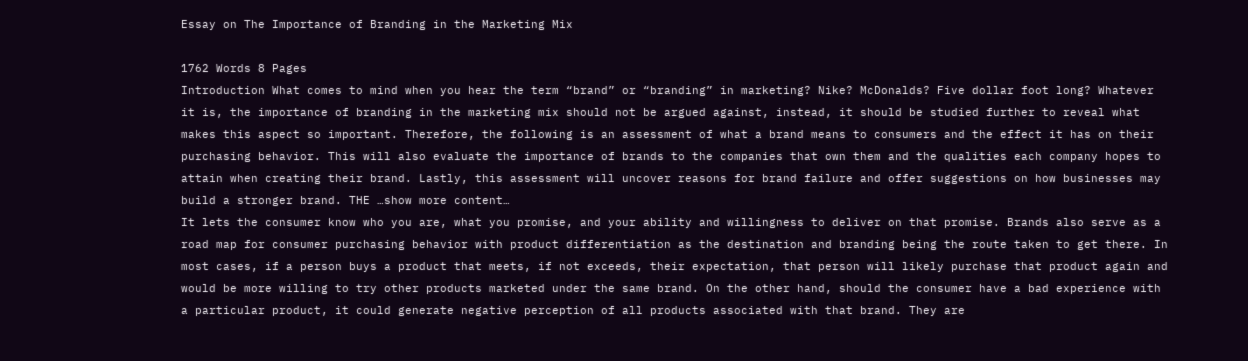Essay on The Importance of Branding in the Marketing Mix

1762 Words 8 Pages
Introduction What comes to mind when you hear the term “brand” or “branding” in marketing? Nike? McDonalds? Five dollar foot long? Whatever it is, the importance of branding in the marketing mix should not be argued against, instead, it should be studied further to reveal what makes this aspect so important. Therefore, the following is an assessment of what a brand means to consumers and the effect it has on their purchasing behavior. This will also evaluate the importance of brands to the companies that own them and the qualities each company hopes to attain when creating their brand. Lastly, this assessment will uncover reasons for brand failure and offer suggestions on how businesses may build a stronger brand. THE …show more content…
It lets the consumer know who you are, what you promise, and your ability and willingness to deliver on that promise. Brands also serve as a road map for consumer purchasing behavior with product differentiation as the destination and branding being the route taken to get there. In most cases, if a person buys a product that meets, if not exceeds, their expectation, that person will likely purchase that product again and would be more willing to try other products marketed under the same brand. On the other hand, should the consumer have a bad experience with a particular product, it could generate negative perception of all products associated with that brand. They are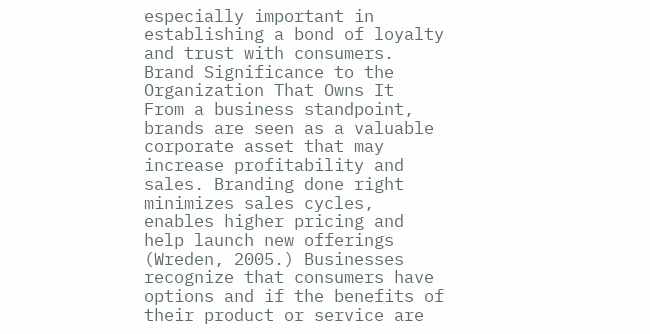especially important in establishing a bond of loyalty and trust with consumers.
Brand Significance to the Organization That Owns It
From a business standpoint, brands are seen as a valuable corporate asset that may increase profitability and sales. Branding done right minimizes sales cycles, enables higher pricing and help launch new offerings (Wreden, 2005.) Businesses recognize that consumers have options and if the benefits of their product or service are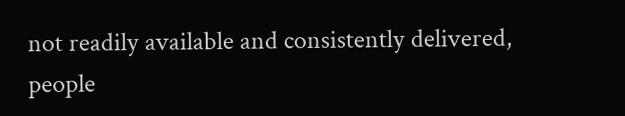not readily available and consistently delivered, people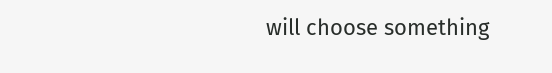will choose something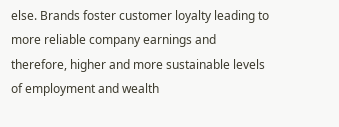else. Brands foster customer loyalty leading to more reliable company earnings and therefore, higher and more sustainable levels of employment and wealth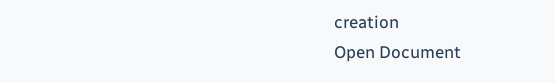creation
Open Document